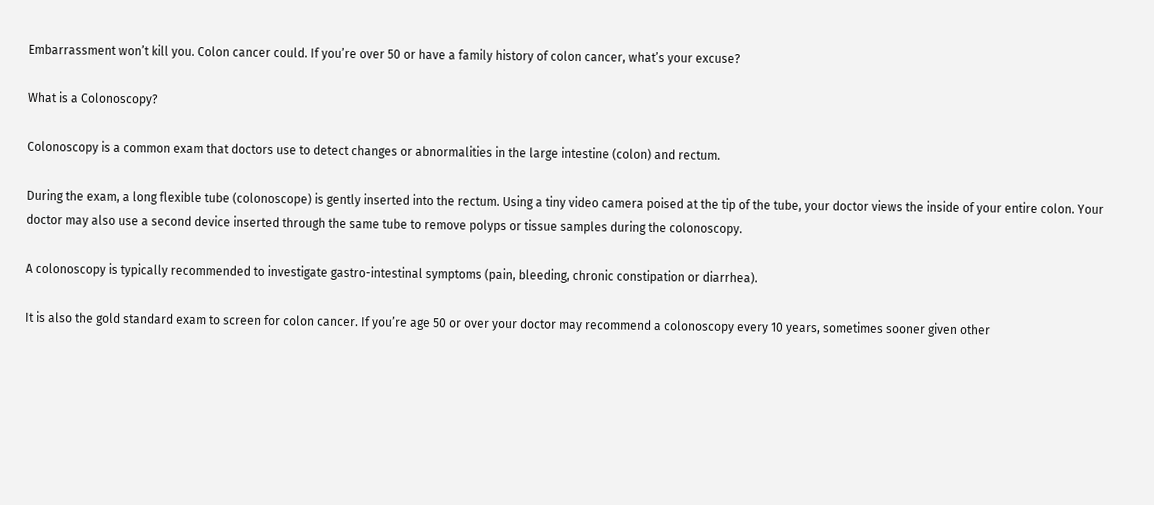Embarrassment won’t kill you. Colon cancer could. If you’re over 50 or have a family history of colon cancer, what’s your excuse?

What is a Colonoscopy?

Colonoscopy is a common exam that doctors use to detect changes or abnormalities in the large intestine (colon) and rectum.

During the exam, a long flexible tube (colonoscope) is gently inserted into the rectum. Using a tiny video camera poised at the tip of the tube, your doctor views the inside of your entire colon. Your doctor may also use a second device inserted through the same tube to remove polyps or tissue samples during the colonoscopy.

A colonoscopy is typically recommended to investigate gastro-intestinal symptoms (pain, bleeding, chronic constipation or diarrhea).

It is also the gold standard exam to screen for colon cancer. If you’re age 50 or over your doctor may recommend a colonoscopy every 10 years, sometimes sooner given other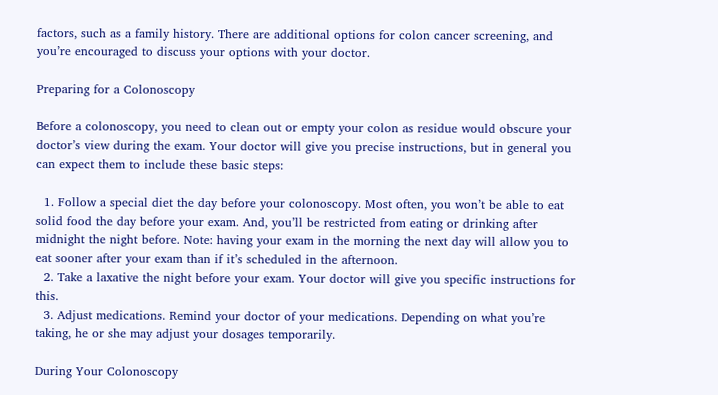factors, such as a family history. There are additional options for colon cancer screening, and you’re encouraged to discuss your options with your doctor.

Preparing for a Colonoscopy

Before a colonoscopy, you need to clean out or empty your colon as residue would obscure your doctor’s view during the exam. Your doctor will give you precise instructions, but in general you can expect them to include these basic steps:

  1. Follow a special diet the day before your colonoscopy. Most often, you won’t be able to eat solid food the day before your exam. And, you’ll be restricted from eating or drinking after midnight the night before. Note: having your exam in the morning the next day will allow you to eat sooner after your exam than if it’s scheduled in the afternoon.
  2. Take a laxative the night before your exam. Your doctor will give you specific instructions for this.
  3. Adjust medications. Remind your doctor of your medications. Depending on what you’re taking, he or she may adjust your dosages temporarily.

During Your Colonoscopy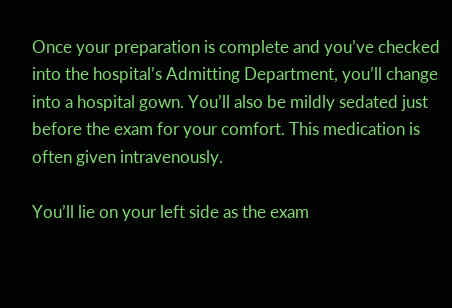Once your preparation is complete and you’ve checked into the hospital’s Admitting Department, you’ll change into a hospital gown. You’ll also be mildly sedated just before the exam for your comfort. This medication is often given intravenously.

You’ll lie on your left side as the exam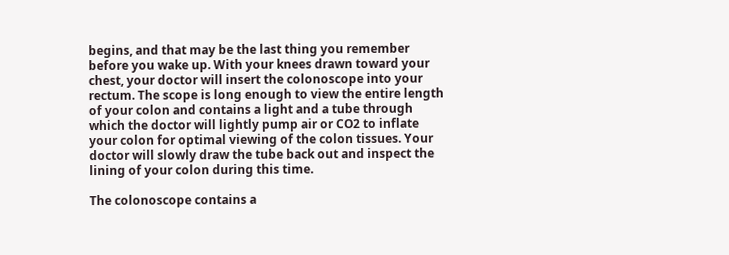begins, and that may be the last thing you remember before you wake up. With your knees drawn toward your chest, your doctor will insert the colonoscope into your rectum. The scope is long enough to view the entire length of your colon and contains a light and a tube through which the doctor will lightly pump air or CO2 to inflate your colon for optimal viewing of the colon tissues. Your doctor will slowly draw the tube back out and inspect the lining of your colon during this time.

The colonoscope contains a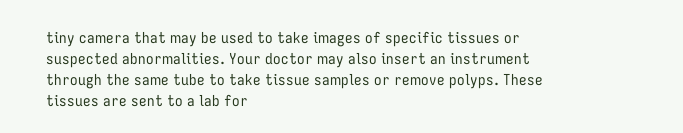tiny camera that may be used to take images of specific tissues or suspected abnormalities. Your doctor may also insert an instrument through the same tube to take tissue samples or remove polyps. These tissues are sent to a lab for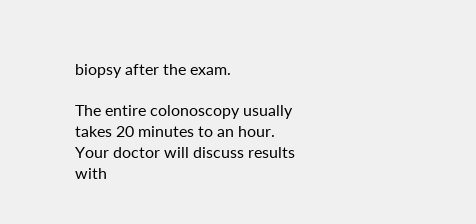biopsy after the exam.

The entire colonoscopy usually takes 20 minutes to an hour. Your doctor will discuss results with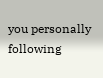you personally following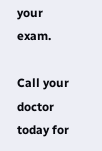your exam.

Call your doctor today for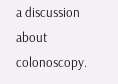a discussion about colonoscopy.